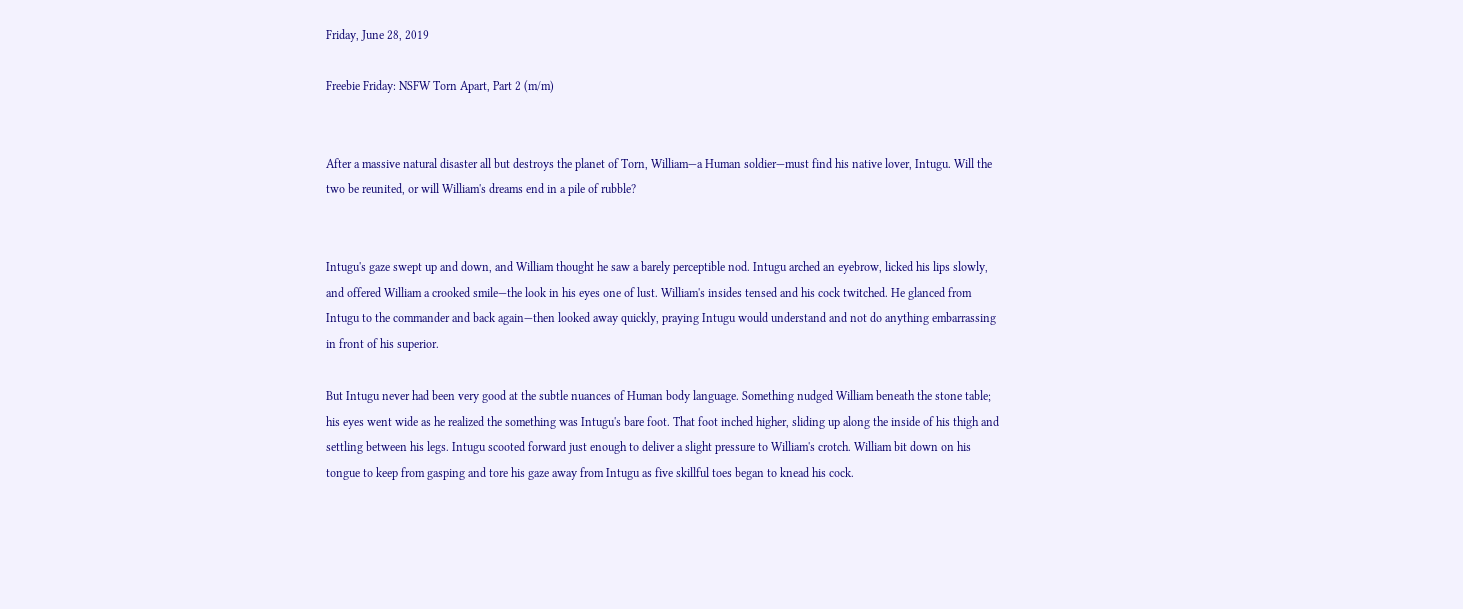Friday, June 28, 2019

Freebie Friday: NSFW Torn Apart, Part 2 (m/m)


After a massive natural disaster all but destroys the planet of Torn, William—a Human soldier—must find his native lover, Intugu. Will the two be reunited, or will William's dreams end in a pile of rubble?


Intugu's gaze swept up and down, and William thought he saw a barely perceptible nod. Intugu arched an eyebrow, licked his lips slowly, and offered William a crooked smile—the look in his eyes one of lust. William's insides tensed and his cock twitched. He glanced from Intugu to the commander and back again—then looked away quickly, praying Intugu would understand and not do anything embarrassing in front of his superior.

But Intugu never had been very good at the subtle nuances of Human body language. Something nudged William beneath the stone table; his eyes went wide as he realized the something was Intugu's bare foot. That foot inched higher, sliding up along the inside of his thigh and settling between his legs. Intugu scooted forward just enough to deliver a slight pressure to William's crotch. William bit down on his tongue to keep from gasping and tore his gaze away from Intugu as five skillful toes began to knead his cock.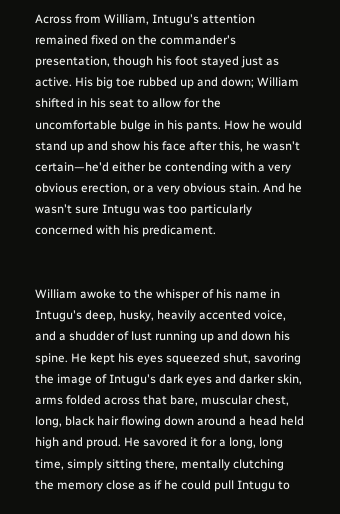Across from William, Intugu's attention remained fixed on the commander's presentation, though his foot stayed just as active. His big toe rubbed up and down; William shifted in his seat to allow for the uncomfortable bulge in his pants. How he would stand up and show his face after this, he wasn't certain—he'd either be contending with a very obvious erection, or a very obvious stain. And he wasn't sure Intugu was too particularly concerned with his predicament.


William awoke to the whisper of his name in Intugu's deep, husky, heavily accented voice, and a shudder of lust running up and down his spine. He kept his eyes squeezed shut, savoring the image of Intugu's dark eyes and darker skin, arms folded across that bare, muscular chest, long, black hair flowing down around a head held high and proud. He savored it for a long, long time, simply sitting there, mentally clutching the memory close as if he could pull Intugu to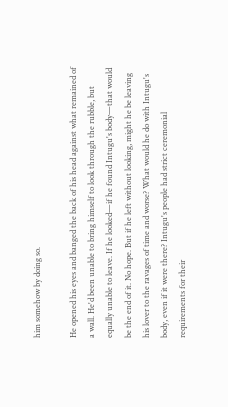him somehow by doing so.

He opened his eyes and banged the back of his head against what remained of a wall. He'd been unable to bring himself to look through the rubble, but equally unable to leave. If he looked—if he found Intugu's body—that would be the end of it. No hope. But if he left without looking, might he be leaving his lover to the ravages of time and worse? What would he do with Intugu's body, even if it were there? Intugu's people had strict ceremonial requirements for their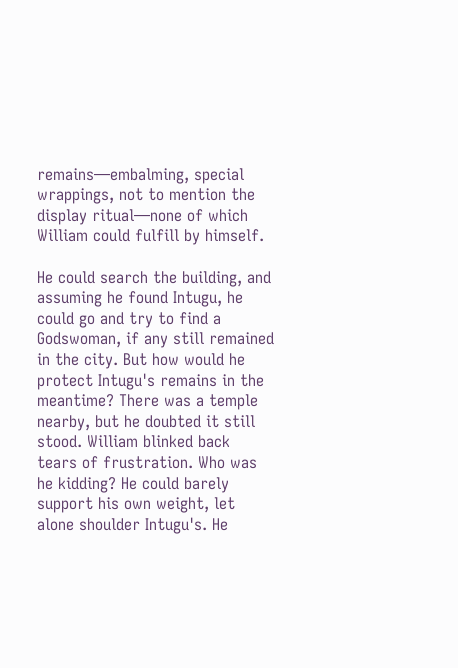remains—embalming, special wrappings, not to mention the display ritual—none of which William could fulfill by himself.

He could search the building, and assuming he found Intugu, he could go and try to find a Godswoman, if any still remained in the city. But how would he protect Intugu's remains in the meantime? There was a temple nearby, but he doubted it still stood. William blinked back tears of frustration. Who was he kidding? He could barely support his own weight, let alone shoulder Intugu's. He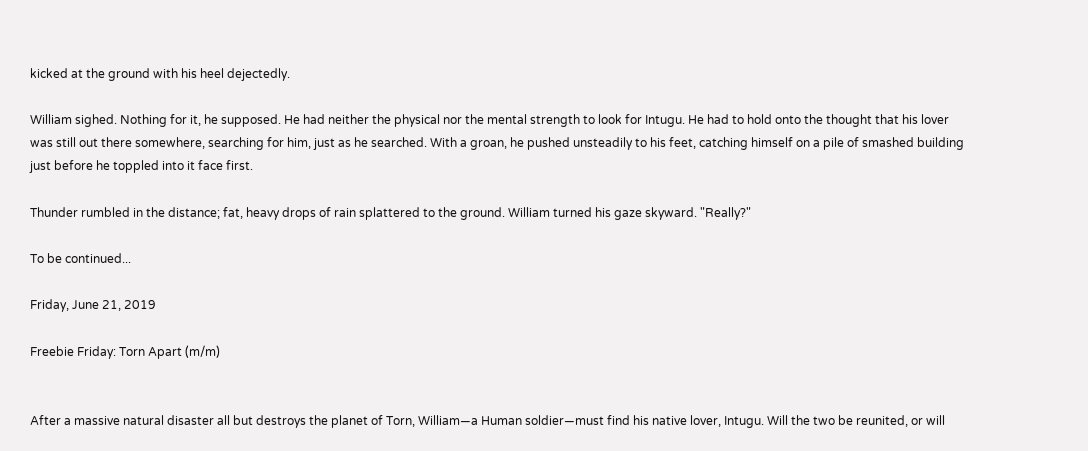kicked at the ground with his heel dejectedly.

William sighed. Nothing for it, he supposed. He had neither the physical nor the mental strength to look for Intugu. He had to hold onto the thought that his lover was still out there somewhere, searching for him, just as he searched. With a groan, he pushed unsteadily to his feet, catching himself on a pile of smashed building just before he toppled into it face first.

Thunder rumbled in the distance; fat, heavy drops of rain splattered to the ground. William turned his gaze skyward. "Really?"

To be continued...

Friday, June 21, 2019

Freebie Friday: Torn Apart (m/m)


After a massive natural disaster all but destroys the planet of Torn, William—a Human soldier—must find his native lover, Intugu. Will the two be reunited, or will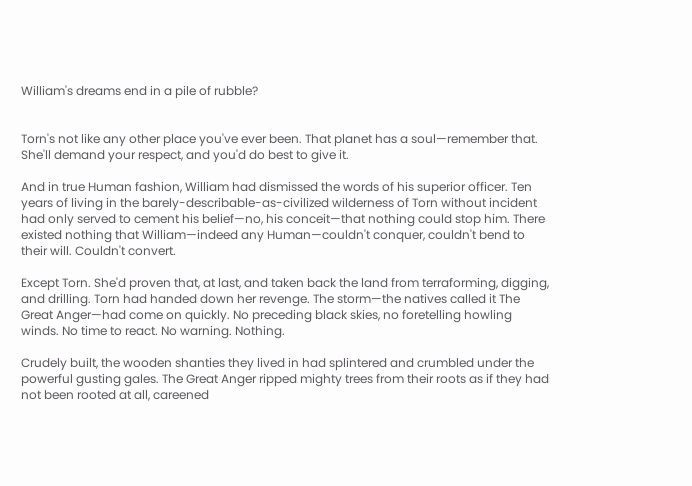William's dreams end in a pile of rubble?


Torn's not like any other place you've ever been. That planet has a soul—remember that. She'll demand your respect, and you'd do best to give it.

And in true Human fashion, William had dismissed the words of his superior officer. Ten years of living in the barely-describable-as-civilized wilderness of Torn without incident had only served to cement his belief—no, his conceit—that nothing could stop him. There existed nothing that William—indeed any Human—couldn't conquer, couldn't bend to their will. Couldn't convert.

Except Torn. She'd proven that, at last, and taken back the land from terraforming, digging, and drilling. Torn had handed down her revenge. The storm—the natives called it The Great Anger—had come on quickly. No preceding black skies, no foretelling howling winds. No time to react. No warning. Nothing.

Crudely built, the wooden shanties they lived in had splintered and crumbled under the powerful gusting gales. The Great Anger ripped mighty trees from their roots as if they had not been rooted at all, careened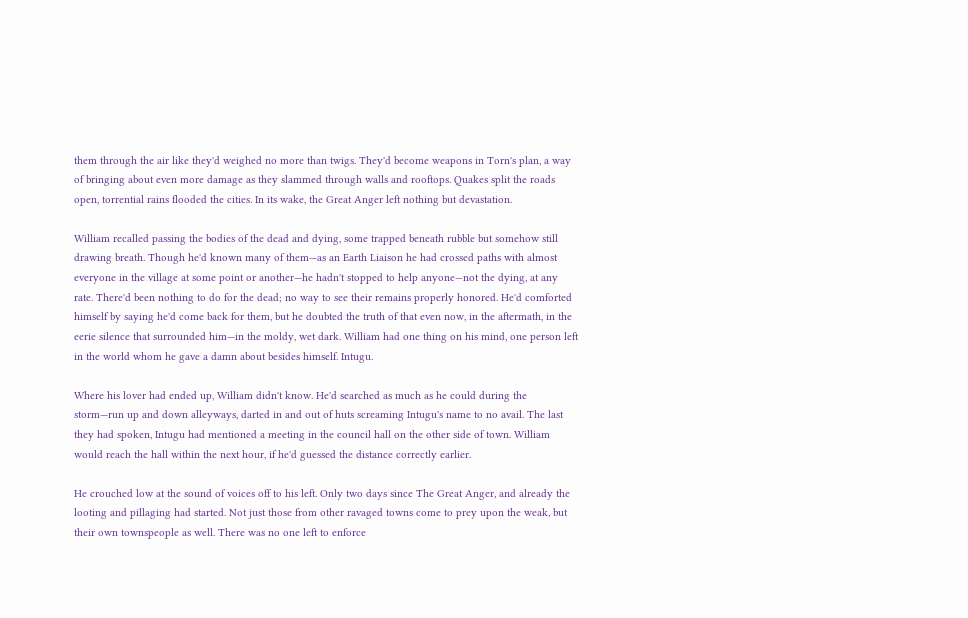them through the air like they'd weighed no more than twigs. They'd become weapons in Torn's plan, a way of bringing about even more damage as they slammed through walls and rooftops. Quakes split the roads open, torrential rains flooded the cities. In its wake, the Great Anger left nothing but devastation.

William recalled passing the bodies of the dead and dying, some trapped beneath rubble but somehow still drawing breath. Though he'd known many of them—as an Earth Liaison he had crossed paths with almost everyone in the village at some point or another—he hadn't stopped to help anyone—not the dying, at any rate. There'd been nothing to do for the dead; no way to see their remains properly honored. He'd comforted himself by saying he'd come back for them, but he doubted the truth of that even now, in the aftermath, in the eerie silence that surrounded him—in the moldy, wet dark. William had one thing on his mind, one person left in the world whom he gave a damn about besides himself. Intugu.

Where his lover had ended up, William didn't know. He'd searched as much as he could during the storm—run up and down alleyways, darted in and out of huts screaming Intugu's name to no avail. The last they had spoken, Intugu had mentioned a meeting in the council hall on the other side of town. William would reach the hall within the next hour, if he'd guessed the distance correctly earlier.

He crouched low at the sound of voices off to his left. Only two days since The Great Anger, and already the looting and pillaging had started. Not just those from other ravaged towns come to prey upon the weak, but their own townspeople as well. There was no one left to enforce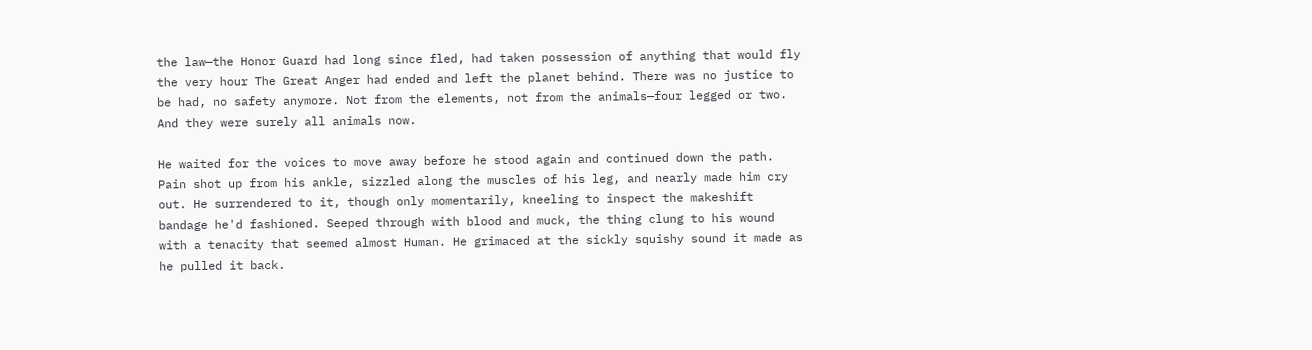the law—the Honor Guard had long since fled, had taken possession of anything that would fly the very hour The Great Anger had ended and left the planet behind. There was no justice to be had, no safety anymore. Not from the elements, not from the animals—four legged or two. And they were surely all animals now.

He waited for the voices to move away before he stood again and continued down the path. Pain shot up from his ankle, sizzled along the muscles of his leg, and nearly made him cry out. He surrendered to it, though only momentarily, kneeling to inspect the makeshift bandage he'd fashioned. Seeped through with blood and muck, the thing clung to his wound with a tenacity that seemed almost Human. He grimaced at the sickly squishy sound it made as he pulled it back.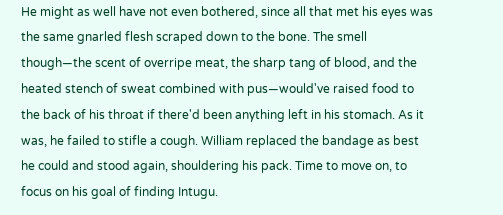He might as well have not even bothered, since all that met his eyes was the same gnarled flesh scraped down to the bone. The smell though—the scent of overripe meat, the sharp tang of blood, and the heated stench of sweat combined with pus—would've raised food to the back of his throat if there'd been anything left in his stomach. As it was, he failed to stifle a cough. William replaced the bandage as best he could and stood again, shouldering his pack. Time to move on, to focus on his goal of finding Intugu.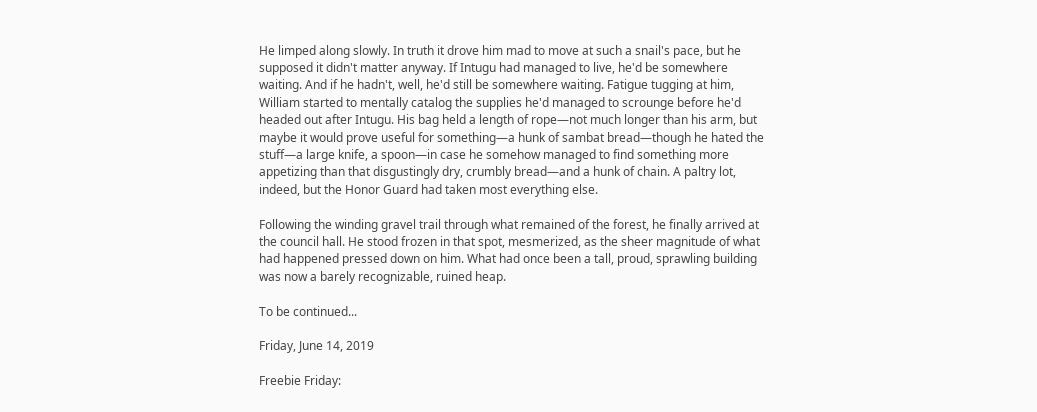He limped along slowly. In truth it drove him mad to move at such a snail's pace, but he supposed it didn't matter anyway. If Intugu had managed to live, he'd be somewhere waiting. And if he hadn't, well, he'd still be somewhere waiting. Fatigue tugging at him, William started to mentally catalog the supplies he'd managed to scrounge before he'd headed out after Intugu. His bag held a length of rope—not much longer than his arm, but maybe it would prove useful for something—a hunk of sambat bread—though he hated the stuff—a large knife, a spoon—in case he somehow managed to find something more appetizing than that disgustingly dry, crumbly bread—and a hunk of chain. A paltry lot, indeed, but the Honor Guard had taken most everything else.

Following the winding gravel trail through what remained of the forest, he finally arrived at the council hall. He stood frozen in that spot, mesmerized, as the sheer magnitude of what had happened pressed down on him. What had once been a tall, proud, sprawling building was now a barely recognizable, ruined heap.

To be continued...

Friday, June 14, 2019

Freebie Friday: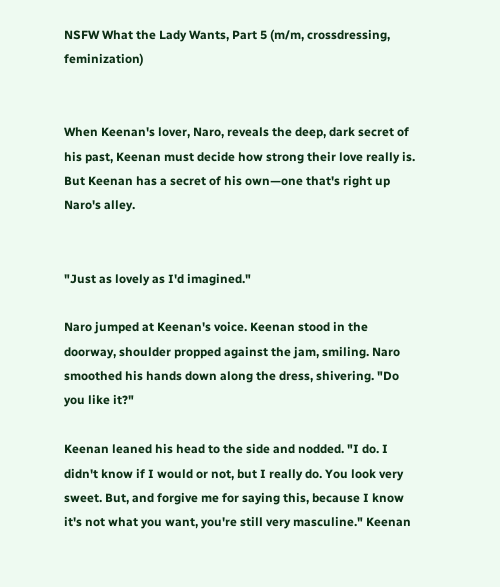NSFW What the Lady Wants, Part 5 (m/m, crossdressing, feminization)


When Keenan's lover, Naro, reveals the deep, dark secret of his past, Keenan must decide how strong their love really is. But Keenan has a secret of his own—one that's right up Naro's alley.


"Just as lovely as I'd imagined."

Naro jumped at Keenan's voice. Keenan stood in the doorway, shoulder propped against the jam, smiling. Naro smoothed his hands down along the dress, shivering. "Do you like it?"

Keenan leaned his head to the side and nodded. "I do. I didn't know if I would or not, but I really do. You look very sweet. But, and forgive me for saying this, because I know it's not what you want, you're still very masculine." Keenan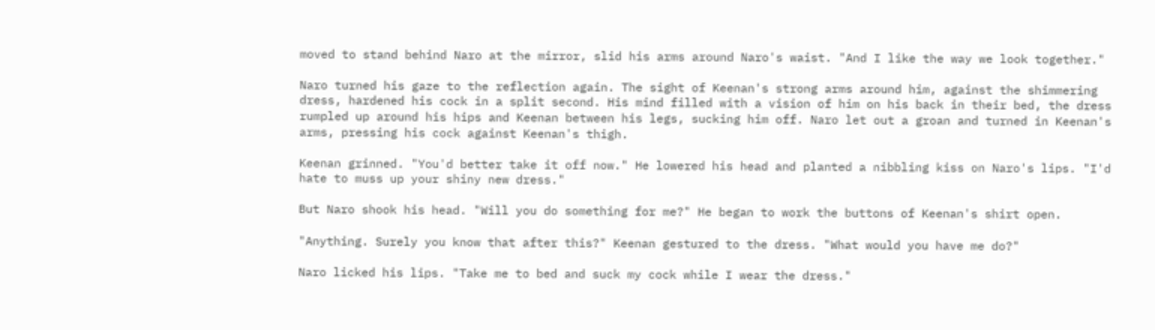moved to stand behind Naro at the mirror, slid his arms around Naro's waist. "And I like the way we look together."

Naro turned his gaze to the reflection again. The sight of Keenan's strong arms around him, against the shimmering dress, hardened his cock in a split second. His mind filled with a vision of him on his back in their bed, the dress rumpled up around his hips and Keenan between his legs, sucking him off. Naro let out a groan and turned in Keenan's arms, pressing his cock against Keenan's thigh.

Keenan grinned. "You'd better take it off now." He lowered his head and planted a nibbling kiss on Naro's lips. "I'd hate to muss up your shiny new dress."

But Naro shook his head. "Will you do something for me?" He began to work the buttons of Keenan's shirt open.

"Anything. Surely you know that after this?" Keenan gestured to the dress. "What would you have me do?"

Naro licked his lips. "Take me to bed and suck my cock while I wear the dress."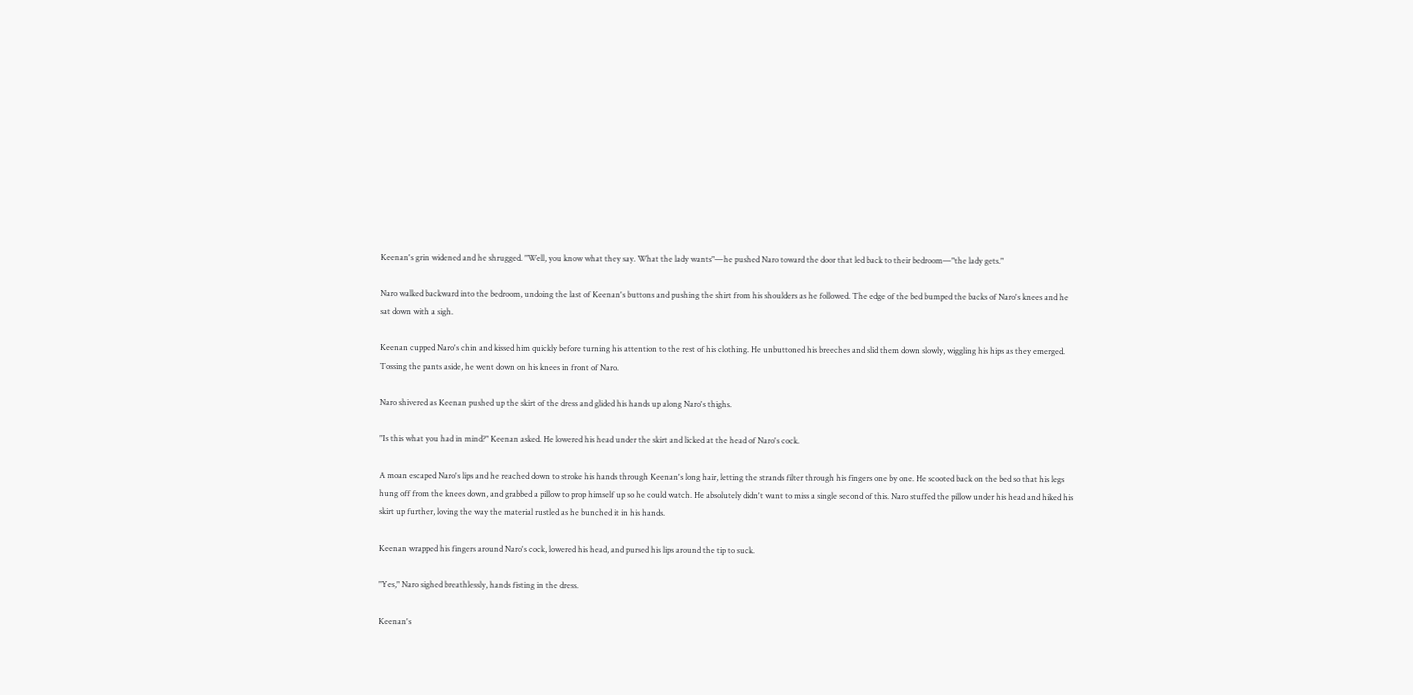Keenan's grin widened and he shrugged. "Well, you know what they say. What the lady wants"—he pushed Naro toward the door that led back to their bedroom—"the lady gets."

Naro walked backward into the bedroom, undoing the last of Keenan's buttons and pushing the shirt from his shoulders as he followed. The edge of the bed bumped the backs of Naro's knees and he sat down with a sigh.

Keenan cupped Naro's chin and kissed him quickly before turning his attention to the rest of his clothing. He unbuttoned his breeches and slid them down slowly, wiggling his hips as they emerged. Tossing the pants aside, he went down on his knees in front of Naro.

Naro shivered as Keenan pushed up the skirt of the dress and glided his hands up along Naro's thighs.

"Is this what you had in mind?" Keenan asked. He lowered his head under the skirt and licked at the head of Naro's cock.

A moan escaped Naro's lips and he reached down to stroke his hands through Keenan's long hair, letting the strands filter through his fingers one by one. He scooted back on the bed so that his legs hung off from the knees down, and grabbed a pillow to prop himself up so he could watch. He absolutely didn't want to miss a single second of this. Naro stuffed the pillow under his head and hiked his skirt up further, loving the way the material rustled as he bunched it in his hands.

Keenan wrapped his fingers around Naro's cock, lowered his head, and pursed his lips around the tip to suck.

"Yes," Naro sighed breathlessly, hands fisting in the dress.

Keenan's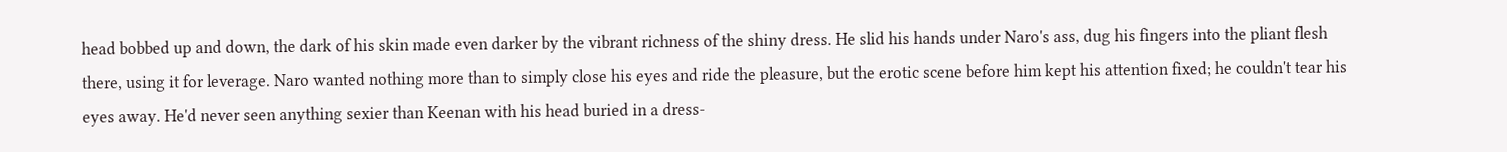head bobbed up and down, the dark of his skin made even darker by the vibrant richness of the shiny dress. He slid his hands under Naro's ass, dug his fingers into the pliant flesh there, using it for leverage. Naro wanted nothing more than to simply close his eyes and ride the pleasure, but the erotic scene before him kept his attention fixed; he couldn't tear his eyes away. He'd never seen anything sexier than Keenan with his head buried in a dress-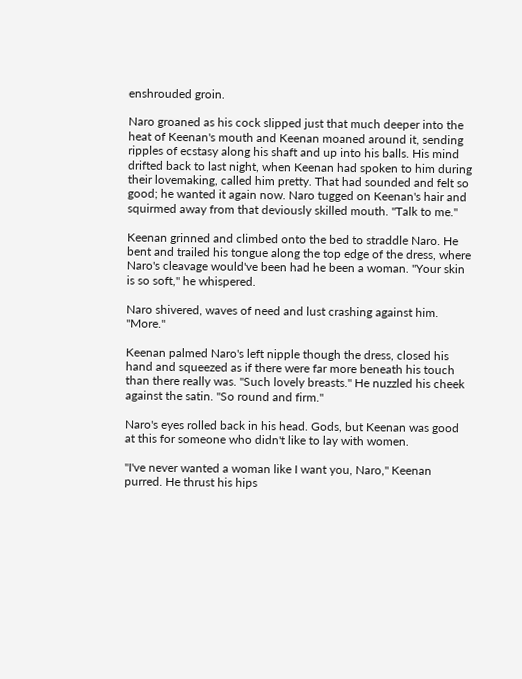enshrouded groin.

Naro groaned as his cock slipped just that much deeper into the heat of Keenan's mouth and Keenan moaned around it, sending ripples of ecstasy along his shaft and up into his balls. His mind drifted back to last night, when Keenan had spoken to him during their lovemaking, called him pretty. That had sounded and felt so good; he wanted it again now. Naro tugged on Keenan's hair and squirmed away from that deviously skilled mouth. "Talk to me."

Keenan grinned and climbed onto the bed to straddle Naro. He bent and trailed his tongue along the top edge of the dress, where Naro's cleavage would've been had he been a woman. "Your skin is so soft," he whispered.

Naro shivered, waves of need and lust crashing against him. "More."

Keenan palmed Naro's left nipple though the dress, closed his hand and squeezed as if there were far more beneath his touch than there really was. "Such lovely breasts." He nuzzled his cheek against the satin. "So round and firm."

Naro's eyes rolled back in his head. Gods, but Keenan was good at this for someone who didn't like to lay with women.

"I've never wanted a woman like I want you, Naro," Keenan purred. He thrust his hips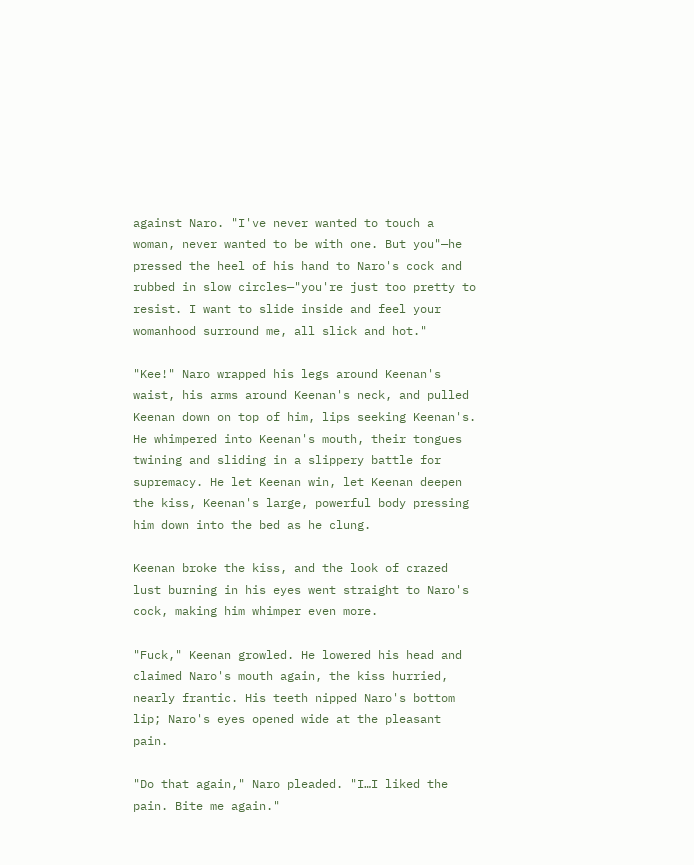against Naro. "I've never wanted to touch a woman, never wanted to be with one. But you"—he pressed the heel of his hand to Naro's cock and rubbed in slow circles—"you're just too pretty to resist. I want to slide inside and feel your womanhood surround me, all slick and hot."

"Kee!" Naro wrapped his legs around Keenan's waist, his arms around Keenan's neck, and pulled Keenan down on top of him, lips seeking Keenan's. He whimpered into Keenan's mouth, their tongues twining and sliding in a slippery battle for supremacy. He let Keenan win, let Keenan deepen the kiss, Keenan's large, powerful body pressing him down into the bed as he clung.

Keenan broke the kiss, and the look of crazed lust burning in his eyes went straight to Naro's cock, making him whimper even more.

"Fuck," Keenan growled. He lowered his head and claimed Naro's mouth again, the kiss hurried, nearly frantic. His teeth nipped Naro's bottom lip; Naro's eyes opened wide at the pleasant pain.

"Do that again," Naro pleaded. "I…I liked the pain. Bite me again."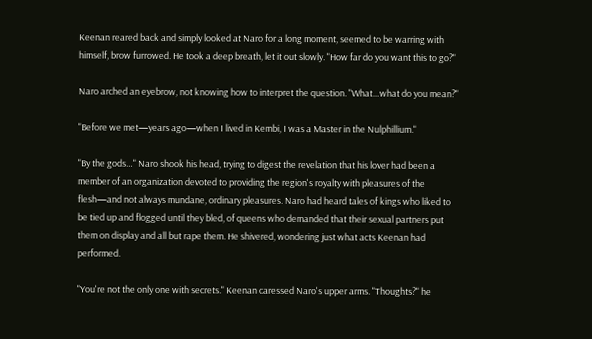Keenan reared back and simply looked at Naro for a long moment, seemed to be warring with himself, brow furrowed. He took a deep breath, let it out slowly. "How far do you want this to go?"

Naro arched an eyebrow, not knowing how to interpret the question. "What…what do you mean?"

"Before we met—years ago—when I lived in Kembi, I was a Master in the Nulphillium."

"By the gods…" Naro shook his head, trying to digest the revelation that his lover had been a member of an organization devoted to providing the region's royalty with pleasures of the flesh—and not always mundane, ordinary pleasures. Naro had heard tales of kings who liked to be tied up and flogged until they bled, of queens who demanded that their sexual partners put them on display and all but rape them. He shivered, wondering just what acts Keenan had performed.

"You're not the only one with secrets." Keenan caressed Naro's upper arms. "Thoughts?" he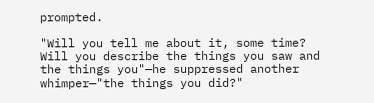prompted.

"Will you tell me about it, some time? Will you describe the things you saw and the things you"—he suppressed another whimper—"the things you did?"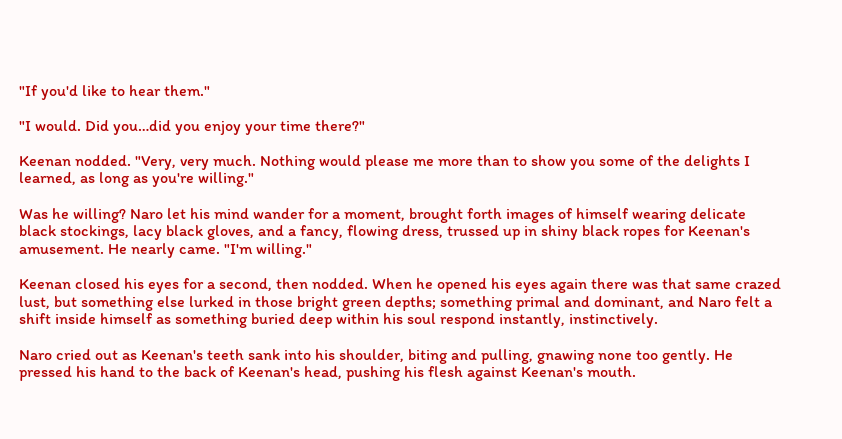"If you'd like to hear them."

"I would. Did you…did you enjoy your time there?"

Keenan nodded. "Very, very much. Nothing would please me more than to show you some of the delights I learned, as long as you're willing."

Was he willing? Naro let his mind wander for a moment, brought forth images of himself wearing delicate black stockings, lacy black gloves, and a fancy, flowing dress, trussed up in shiny black ropes for Keenan's amusement. He nearly came. "I'm willing."

Keenan closed his eyes for a second, then nodded. When he opened his eyes again there was that same crazed lust, but something else lurked in those bright green depths; something primal and dominant, and Naro felt a shift inside himself as something buried deep within his soul respond instantly, instinctively.

Naro cried out as Keenan's teeth sank into his shoulder, biting and pulling, gnawing none too gently. He pressed his hand to the back of Keenan's head, pushing his flesh against Keenan's mouth.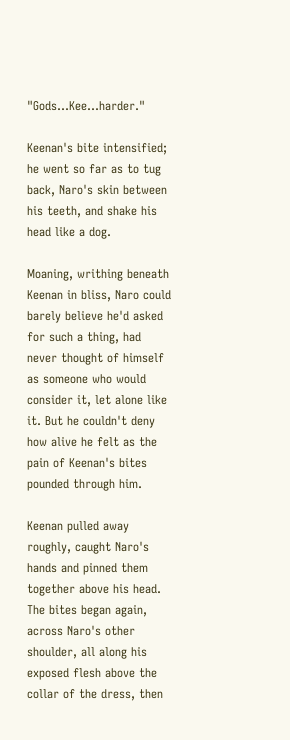"Gods…Kee…harder."

Keenan's bite intensified; he went so far as to tug back, Naro's skin between his teeth, and shake his head like a dog.

Moaning, writhing beneath Keenan in bliss, Naro could barely believe he'd asked for such a thing, had never thought of himself as someone who would consider it, let alone like it. But he couldn't deny how alive he felt as the pain of Keenan's bites pounded through him.

Keenan pulled away roughly, caught Naro's hands and pinned them together above his head. The bites began again, across Naro's other shoulder, all along his exposed flesh above the collar of the dress, then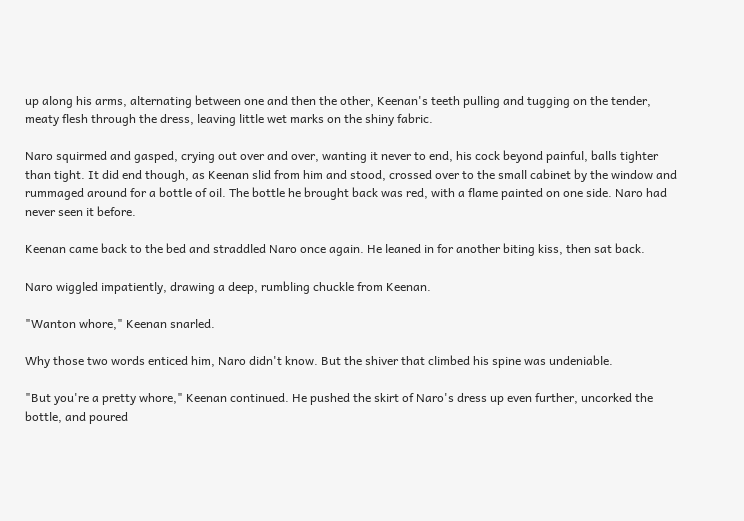up along his arms, alternating between one and then the other, Keenan's teeth pulling and tugging on the tender, meaty flesh through the dress, leaving little wet marks on the shiny fabric.

Naro squirmed and gasped, crying out over and over, wanting it never to end, his cock beyond painful, balls tighter than tight. It did end though, as Keenan slid from him and stood, crossed over to the small cabinet by the window and rummaged around for a bottle of oil. The bottle he brought back was red, with a flame painted on one side. Naro had never seen it before.

Keenan came back to the bed and straddled Naro once again. He leaned in for another biting kiss, then sat back.

Naro wiggled impatiently, drawing a deep, rumbling chuckle from Keenan.

"Wanton whore," Keenan snarled.

Why those two words enticed him, Naro didn't know. But the shiver that climbed his spine was undeniable.

"But you're a pretty whore," Keenan continued. He pushed the skirt of Naro's dress up even further, uncorked the bottle, and poured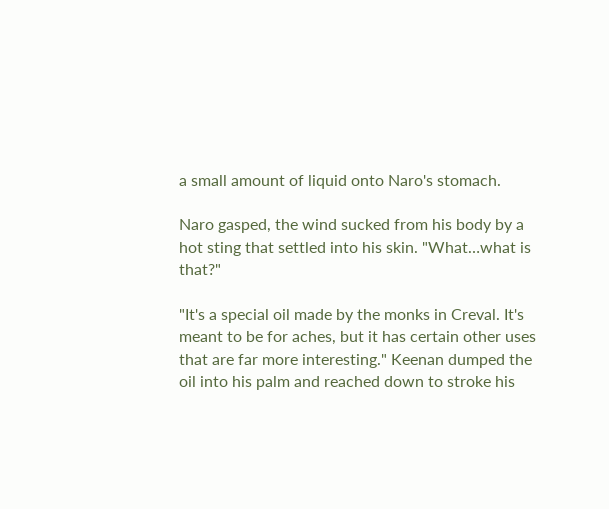a small amount of liquid onto Naro's stomach.

Naro gasped, the wind sucked from his body by a hot sting that settled into his skin. "What…what is that?"

"It's a special oil made by the monks in Creval. It's meant to be for aches, but it has certain other uses that are far more interesting." Keenan dumped the oil into his palm and reached down to stroke his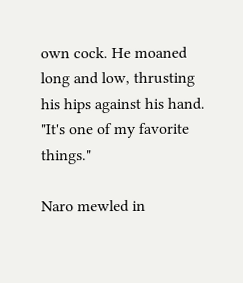own cock. He moaned long and low, thrusting his hips against his hand. "It's one of my favorite things."

Naro mewled in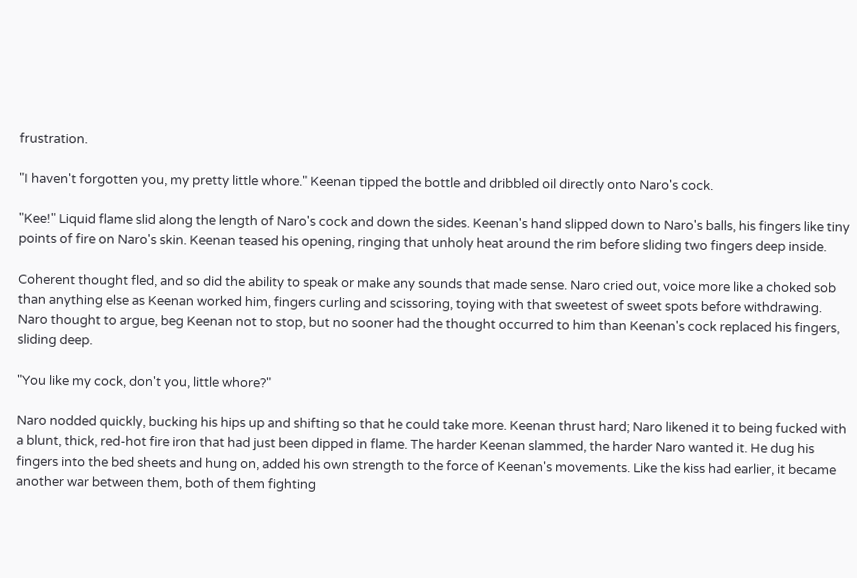frustration.

"I haven't forgotten you, my pretty little whore." Keenan tipped the bottle and dribbled oil directly onto Naro's cock.

"Kee!" Liquid flame slid along the length of Naro's cock and down the sides. Keenan's hand slipped down to Naro's balls, his fingers like tiny points of fire on Naro's skin. Keenan teased his opening, ringing that unholy heat around the rim before sliding two fingers deep inside.

Coherent thought fled, and so did the ability to speak or make any sounds that made sense. Naro cried out, voice more like a choked sob than anything else as Keenan worked him, fingers curling and scissoring, toying with that sweetest of sweet spots before withdrawing. Naro thought to argue, beg Keenan not to stop, but no sooner had the thought occurred to him than Keenan's cock replaced his fingers, sliding deep.

"You like my cock, don't you, little whore?"

Naro nodded quickly, bucking his hips up and shifting so that he could take more. Keenan thrust hard; Naro likened it to being fucked with a blunt, thick, red-hot fire iron that had just been dipped in flame. The harder Keenan slammed, the harder Naro wanted it. He dug his fingers into the bed sheets and hung on, added his own strength to the force of Keenan's movements. Like the kiss had earlier, it became another war between them, both of them fighting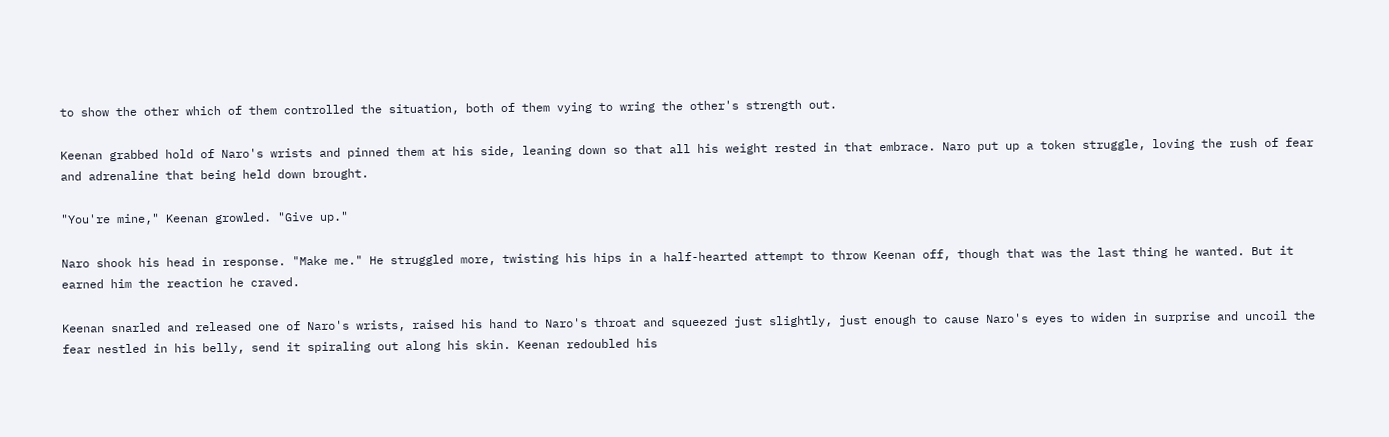to show the other which of them controlled the situation, both of them vying to wring the other's strength out.

Keenan grabbed hold of Naro's wrists and pinned them at his side, leaning down so that all his weight rested in that embrace. Naro put up a token struggle, loving the rush of fear and adrenaline that being held down brought.

"You're mine," Keenan growled. "Give up."

Naro shook his head in response. "Make me." He struggled more, twisting his hips in a half-hearted attempt to throw Keenan off, though that was the last thing he wanted. But it earned him the reaction he craved.

Keenan snarled and released one of Naro's wrists, raised his hand to Naro's throat and squeezed just slightly, just enough to cause Naro's eyes to widen in surprise and uncoil the fear nestled in his belly, send it spiraling out along his skin. Keenan redoubled his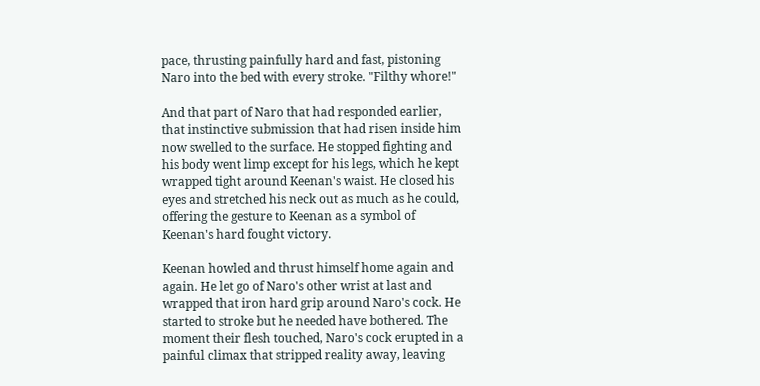pace, thrusting painfully hard and fast, pistoning Naro into the bed with every stroke. "Filthy whore!"

And that part of Naro that had responded earlier, that instinctive submission that had risen inside him now swelled to the surface. He stopped fighting and his body went limp except for his legs, which he kept wrapped tight around Keenan's waist. He closed his eyes and stretched his neck out as much as he could, offering the gesture to Keenan as a symbol of Keenan's hard fought victory.

Keenan howled and thrust himself home again and again. He let go of Naro's other wrist at last and wrapped that iron hard grip around Naro's cock. He started to stroke but he needed have bothered. The moment their flesh touched, Naro's cock erupted in a painful climax that stripped reality away, leaving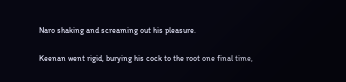Naro shaking and screaming out his pleasure.

Keenan went rigid, burying his cock to the root one final time,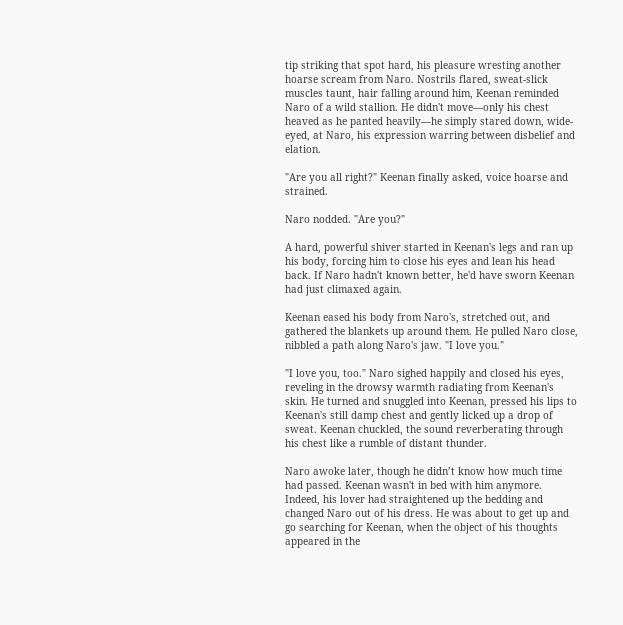tip striking that spot hard, his pleasure wresting another hoarse scream from Naro. Nostrils flared, sweat-slick muscles taunt, hair falling around him, Keenan reminded Naro of a wild stallion. He didn't move—only his chest heaved as he panted heavily—he simply stared down, wide-eyed, at Naro, his expression warring between disbelief and elation.

"Are you all right?" Keenan finally asked, voice hoarse and strained.

Naro nodded. "Are you?"

A hard, powerful shiver started in Keenan's legs and ran up his body, forcing him to close his eyes and lean his head back. If Naro hadn't known better, he'd have sworn Keenan had just climaxed again.

Keenan eased his body from Naro's, stretched out, and gathered the blankets up around them. He pulled Naro close, nibbled a path along Naro's jaw. "I love you."

"I love you, too." Naro sighed happily and closed his eyes, reveling in the drowsy warmth radiating from Keenan's skin. He turned and snuggled into Keenan, pressed his lips to Keenan's still damp chest and gently licked up a drop of sweat. Keenan chuckled, the sound reverberating through his chest like a rumble of distant thunder.

Naro awoke later, though he didn’t know how much time had passed. Keenan wasn't in bed with him anymore. Indeed, his lover had straightened up the bedding and changed Naro out of his dress. He was about to get up and go searching for Keenan, when the object of his thoughts appeared in the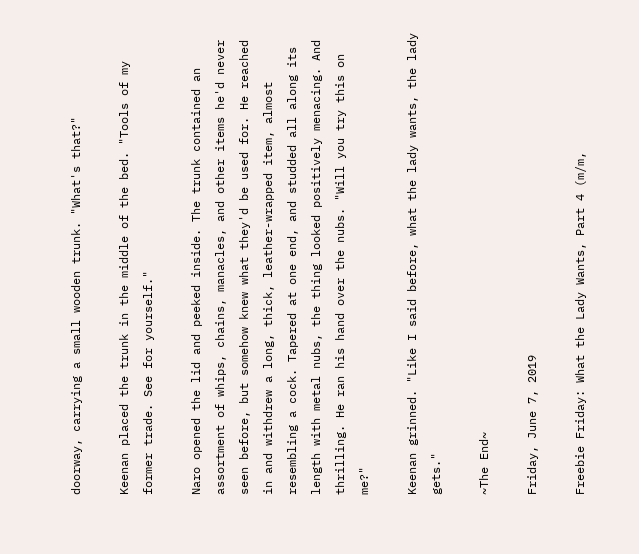doorway, carrying a small wooden trunk. "What's that?"

Keenan placed the trunk in the middle of the bed. "Tools of my former trade. See for yourself."

Naro opened the lid and peeked inside. The trunk contained an assortment of whips, chains, manacles, and other items he'd never seen before, but somehow knew what they'd be used for. He reached in and withdrew a long, thick, leather-wrapped item, almost resembling a cock. Tapered at one end, and studded all along its length with metal nubs, the thing looked positively menacing. And thrilling. He ran his hand over the nubs. "Will you try this on me?"

Keenan grinned. "Like I said before, what the lady wants, the lady gets."

~The End~

Friday, June 7, 2019

Freebie Friday: What the Lady Wants, Part 4 (m/m,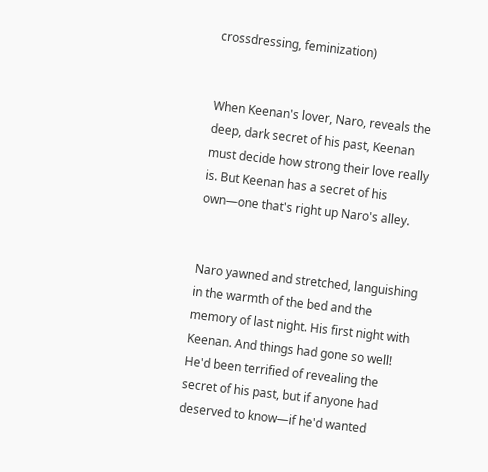crossdressing, feminization)


When Keenan's lover, Naro, reveals the deep, dark secret of his past, Keenan must decide how strong their love really is. But Keenan has a secret of his own—one that's right up Naro's alley.


Naro yawned and stretched, languishing in the warmth of the bed and the memory of last night. His first night with Keenan. And things had gone so well! He'd been terrified of revealing the secret of his past, but if anyone had deserved to know—if he'd wanted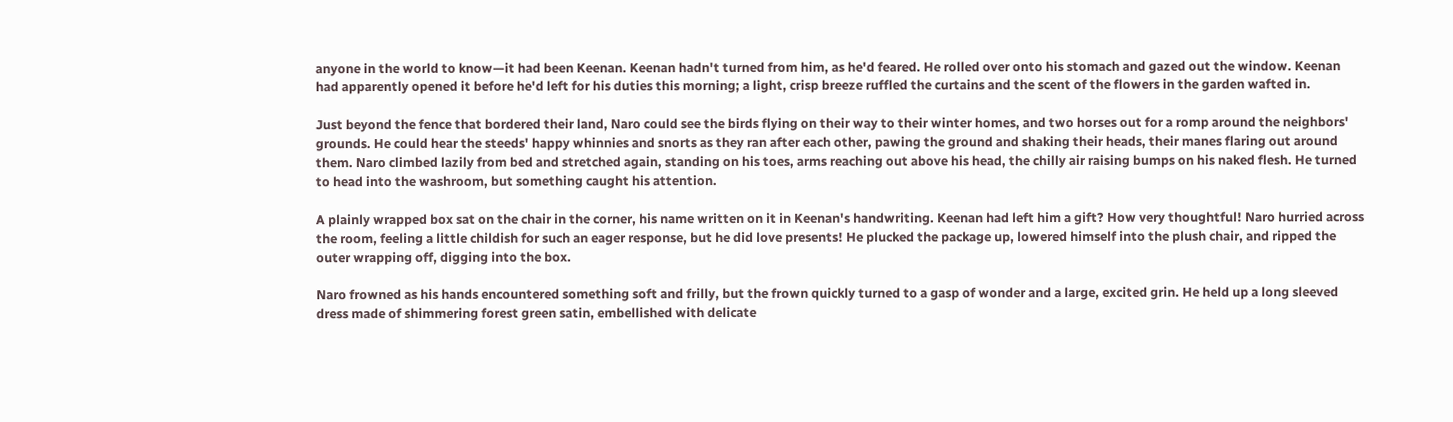anyone in the world to know—it had been Keenan. Keenan hadn't turned from him, as he'd feared. He rolled over onto his stomach and gazed out the window. Keenan had apparently opened it before he'd left for his duties this morning; a light, crisp breeze ruffled the curtains and the scent of the flowers in the garden wafted in.

Just beyond the fence that bordered their land, Naro could see the birds flying on their way to their winter homes, and two horses out for a romp around the neighbors' grounds. He could hear the steeds' happy whinnies and snorts as they ran after each other, pawing the ground and shaking their heads, their manes flaring out around them. Naro climbed lazily from bed and stretched again, standing on his toes, arms reaching out above his head, the chilly air raising bumps on his naked flesh. He turned to head into the washroom, but something caught his attention.

A plainly wrapped box sat on the chair in the corner, his name written on it in Keenan's handwriting. Keenan had left him a gift? How very thoughtful! Naro hurried across the room, feeling a little childish for such an eager response, but he did love presents! He plucked the package up, lowered himself into the plush chair, and ripped the outer wrapping off, digging into the box.

Naro frowned as his hands encountered something soft and frilly, but the frown quickly turned to a gasp of wonder and a large, excited grin. He held up a long sleeved dress made of shimmering forest green satin, embellished with delicate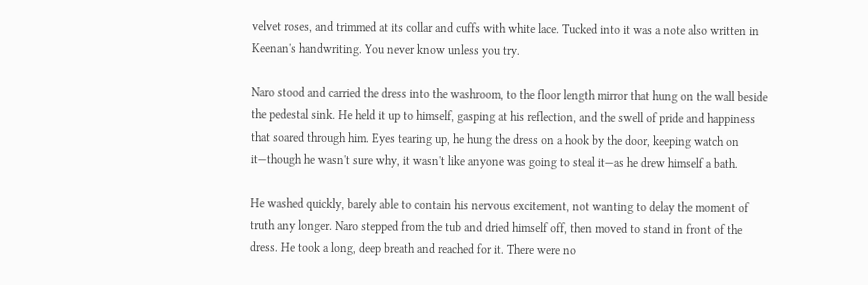velvet roses, and trimmed at its collar and cuffs with white lace. Tucked into it was a note also written in Keenan's handwriting. You never know unless you try.

Naro stood and carried the dress into the washroom, to the floor length mirror that hung on the wall beside the pedestal sink. He held it up to himself, gasping at his reflection, and the swell of pride and happiness that soared through him. Eyes tearing up, he hung the dress on a hook by the door, keeping watch on it—though he wasn't sure why, it wasn't like anyone was going to steal it—as he drew himself a bath.

He washed quickly, barely able to contain his nervous excitement, not wanting to delay the moment of truth any longer. Naro stepped from the tub and dried himself off, then moved to stand in front of the dress. He took a long, deep breath and reached for it. There were no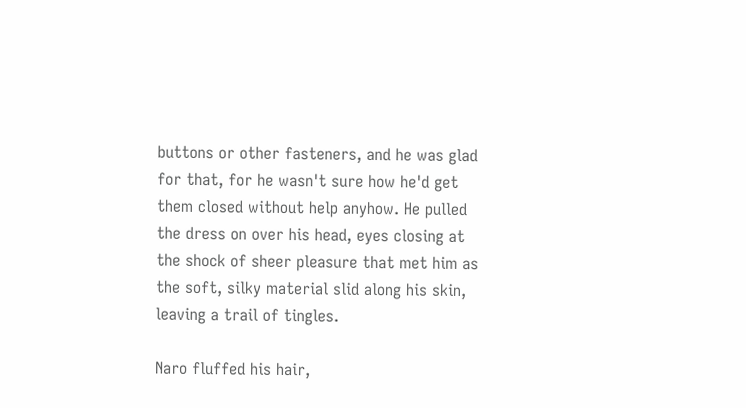buttons or other fasteners, and he was glad for that, for he wasn't sure how he'd get them closed without help anyhow. He pulled the dress on over his head, eyes closing at the shock of sheer pleasure that met him as the soft, silky material slid along his skin, leaving a trail of tingles.

Naro fluffed his hair,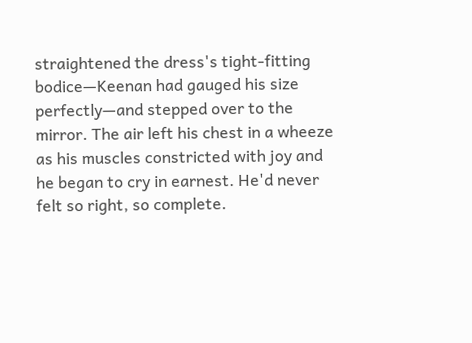straightened the dress's tight-fitting bodice—Keenan had gauged his size perfectly—and stepped over to the mirror. The air left his chest in a wheeze as his muscles constricted with joy and he began to cry in earnest. He'd never felt so right, so complete.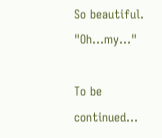So beautiful. "Oh…my…"

To be continued...